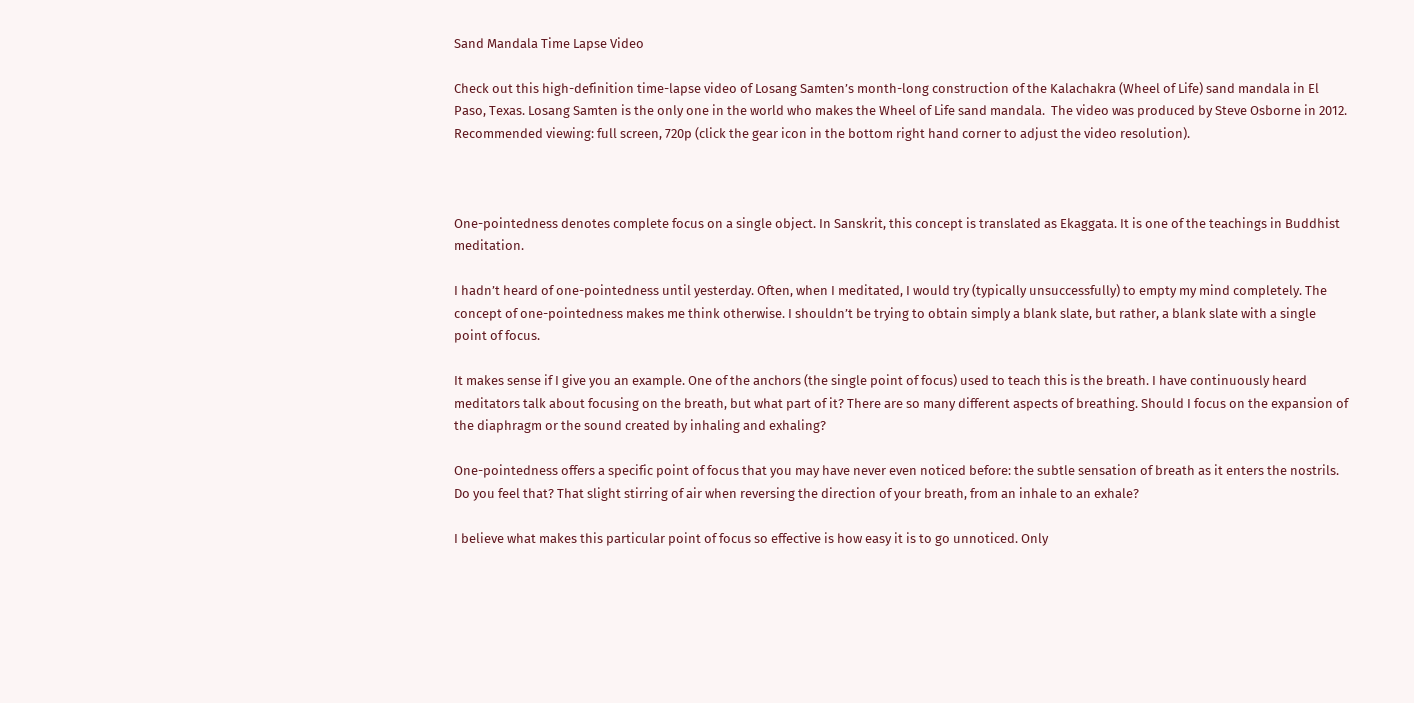Sand Mandala Time Lapse Video

Check out this high-definition time-lapse video of Losang Samten’s month-long construction of the Kalachakra (Wheel of Life) sand mandala in El Paso, Texas. Losang Samten is the only one in the world who makes the Wheel of Life sand mandala.  The video was produced by Steve Osborne in 2012. Recommended viewing: full screen, 720p (click the gear icon in the bottom right hand corner to adjust the video resolution).



One-pointedness denotes complete focus on a single object. In Sanskrit, this concept is translated as Ekaggata. It is one of the teachings in Buddhist meditation.

I hadn’t heard of one-pointedness until yesterday. Often, when I meditated, I would try (typically unsuccessfully) to empty my mind completely. The concept of one-pointedness makes me think otherwise. I shouldn’t be trying to obtain simply a blank slate, but rather, a blank slate with a single point of focus.

It makes sense if I give you an example. One of the anchors (the single point of focus) used to teach this is the breath. I have continuously heard meditators talk about focusing on the breath, but what part of it? There are so many different aspects of breathing. Should I focus on the expansion of the diaphragm or the sound created by inhaling and exhaling?

One-pointedness offers a specific point of focus that you may have never even noticed before: the subtle sensation of breath as it enters the nostrils. Do you feel that? That slight stirring of air when reversing the direction of your breath, from an inhale to an exhale?

I believe what makes this particular point of focus so effective is how easy it is to go unnoticed. Only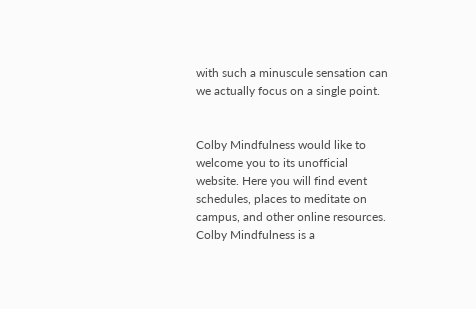with such a minuscule sensation can we actually focus on a single point.


Colby Mindfulness would like to welcome you to its unofficial website. Here you will find event schedules, places to meditate on campus, and other online resources. Colby Mindfulness is a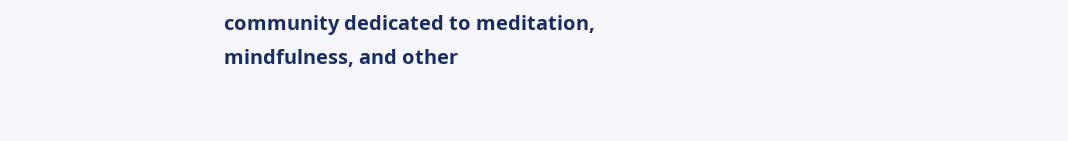community dedicated to meditation, mindfulness, and other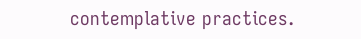contemplative practices.